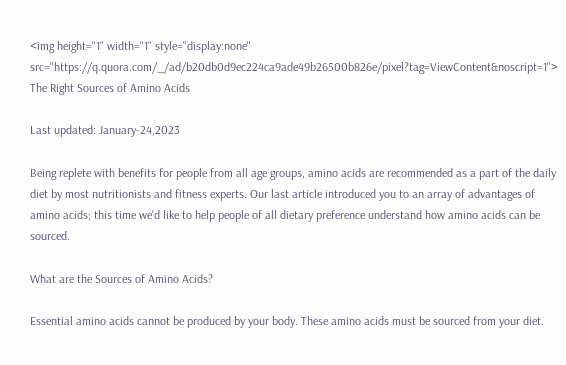<img height="1" width="1" style="display:none" src="https://q.quora.com/_/ad/b20db0d9ec224ca9ade49b26500b826e/pixel?tag=ViewContent&noscript=1">
The Right Sources of Amino Acids

Last updated: January-24,2023

Being replete with benefits for people from all age groups, amino acids are recommended as a part of the daily diet by most nutritionists and fitness experts. Our last article introduced you to an array of advantages of amino acids; this time we'd like to help people of all dietary preference understand how amino acids can be sourced.

What are the Sources of Amino Acids?

Essential amino acids cannot be produced by your body. These amino acids must be sourced from your diet.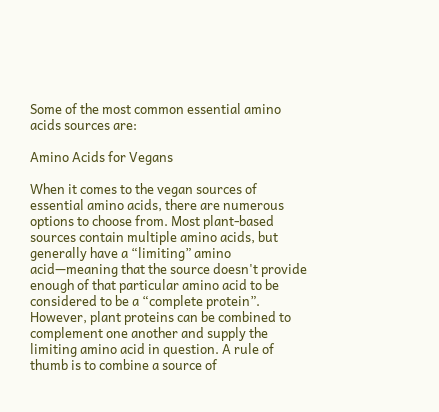Some of the most common essential amino acids sources are:

Amino Acids for Vegans

When it comes to the vegan sources of essential amino acids, there are numerous options to choose from. Most plant-based sources contain multiple amino acids, but generally have a “limiting” amino acid—meaning that the source doesn't provide enough of that particular amino acid to be considered to be a “complete protein”. However, plant proteins can be combined to complement one another and supply the limiting amino acid in question. A rule of thumb is to combine a source of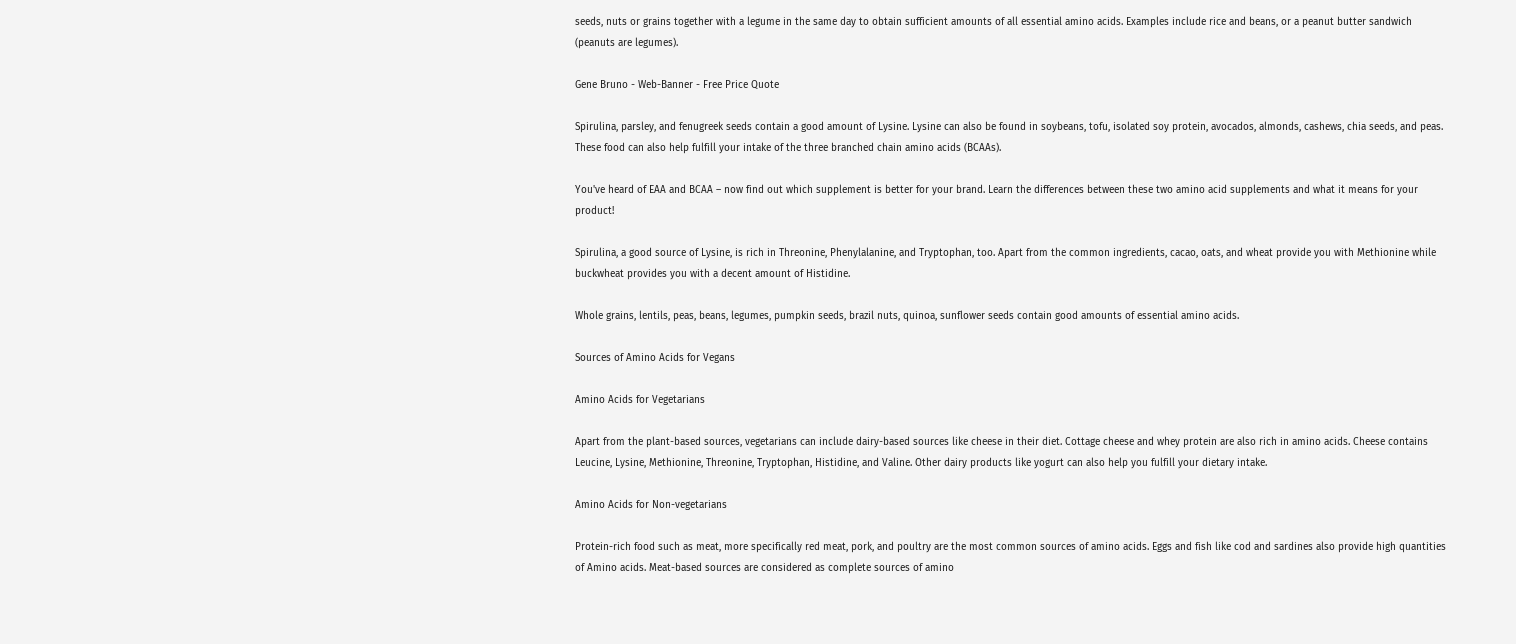seeds, nuts or grains together with a legume in the same day to obtain sufficient amounts of all essential amino acids. Examples include rice and beans, or a peanut butter sandwich (peanuts are legumes).

Gene Bruno - Web-Banner - Free Price Quote

Spirulina, parsley, and fenugreek seeds contain a good amount of Lysine. Lysine can also be found in soybeans, tofu, isolated soy protein, avocados, almonds, cashews, chia seeds, and peas. These food can also help fulfill your intake of the three branched chain amino acids (BCAAs).

You've heard of EAA and BCAA – now find out which supplement is better for your brand. Learn the differences between these two amino acid supplements and what it means for your product!

Spirulina, a good source of Lysine, is rich in Threonine, Phenylalanine, and Tryptophan, too. Apart from the common ingredients, cacao, oats, and wheat provide you with Methionine while buckwheat provides you with a decent amount of Histidine.

Whole grains, lentils, peas, beans, legumes, pumpkin seeds, brazil nuts, quinoa, sunflower seeds contain good amounts of essential amino acids.

Sources of Amino Acids for Vegans

Amino Acids for Vegetarians

Apart from the plant-based sources, vegetarians can include dairy-based sources like cheese in their diet. Cottage cheese and whey protein are also rich in amino acids. Cheese contains Leucine, Lysine, Methionine, Threonine, Tryptophan, Histidine, and Valine. Other dairy products like yogurt can also help you fulfill your dietary intake.

Amino Acids for Non-vegetarians

Protein-rich food such as meat, more specifically red meat, pork, and poultry are the most common sources of amino acids. Eggs and fish like cod and sardines also provide high quantities of Amino acids. Meat-based sources are considered as complete sources of amino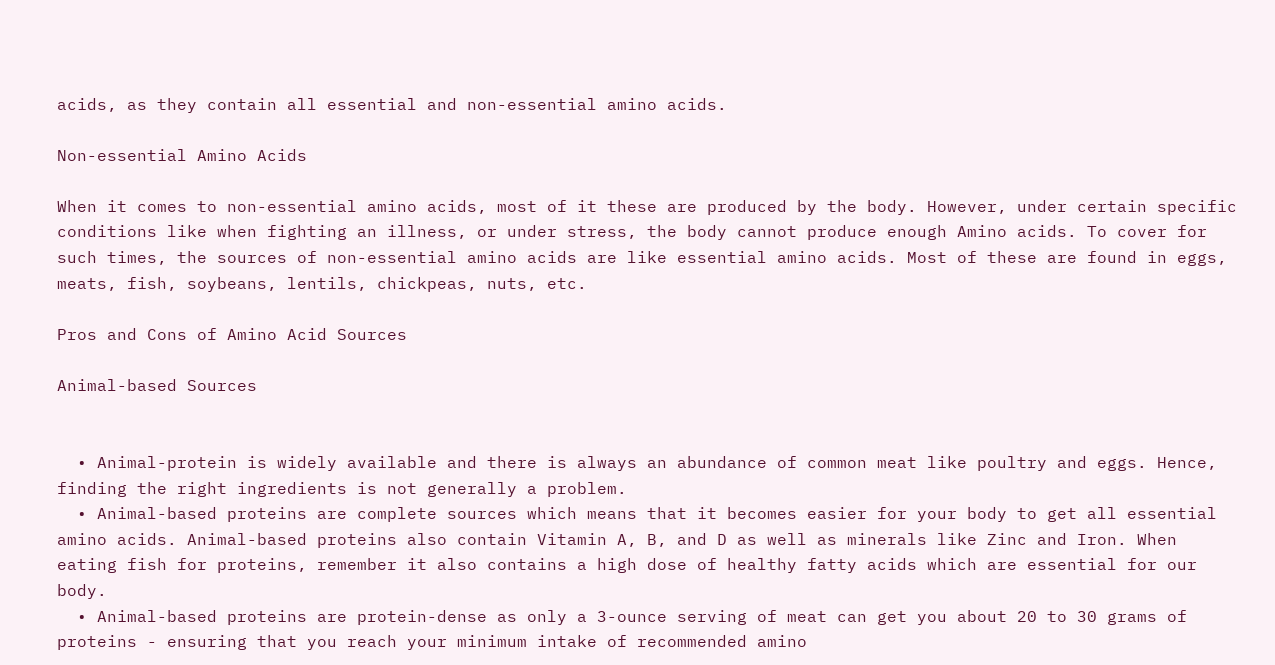acids, as they contain all essential and non-essential amino acids.

Non-essential Amino Acids

When it comes to non-essential amino acids, most of it these are produced by the body. However, under certain specific conditions like when fighting an illness, or under stress, the body cannot produce enough Amino acids. To cover for such times, the sources of non-essential amino acids are like essential amino acids. Most of these are found in eggs, meats, fish, soybeans, lentils, chickpeas, nuts, etc.

Pros and Cons of Amino Acid Sources

Animal-based Sources


  • Animal-protein is widely available and there is always an abundance of common meat like poultry and eggs. Hence, finding the right ingredients is not generally a problem.
  • Animal-based proteins are complete sources which means that it becomes easier for your body to get all essential amino acids. Animal-based proteins also contain Vitamin A, B, and D as well as minerals like Zinc and Iron. When eating fish for proteins, remember it also contains a high dose of healthy fatty acids which are essential for our body.
  • Animal-based proteins are protein-dense as only a 3-ounce serving of meat can get you about 20 to 30 grams of proteins - ensuring that you reach your minimum intake of recommended amino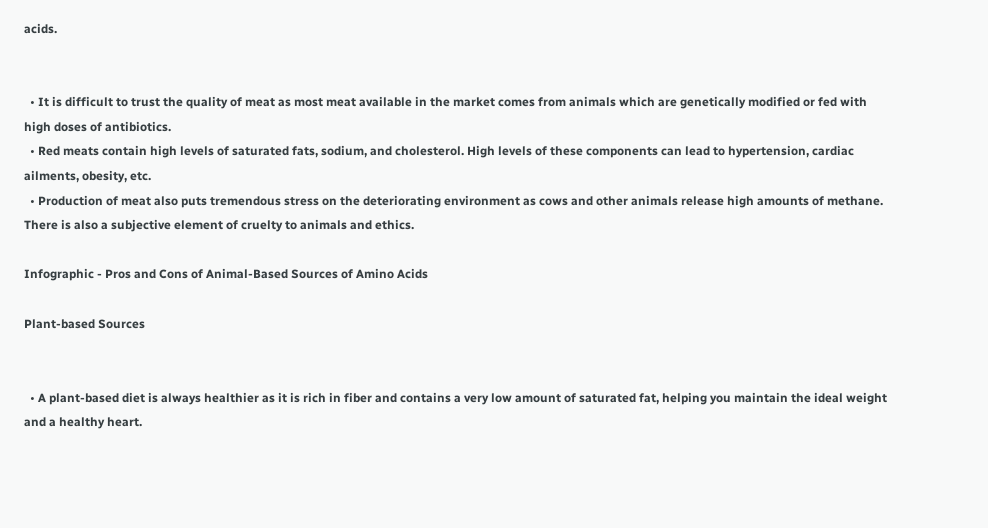acids.


  • It is difficult to trust the quality of meat as most meat available in the market comes from animals which are genetically modified or fed with high doses of antibiotics.
  • Red meats contain high levels of saturated fats, sodium, and cholesterol. High levels of these components can lead to hypertension, cardiac ailments, obesity, etc.
  • Production of meat also puts tremendous stress on the deteriorating environment as cows and other animals release high amounts of methane. There is also a subjective element of cruelty to animals and ethics.

Infographic - Pros and Cons of Animal-Based Sources of Amino Acids

Plant-based Sources


  • A plant-based diet is always healthier as it is rich in fiber and contains a very low amount of saturated fat, helping you maintain the ideal weight and a healthy heart.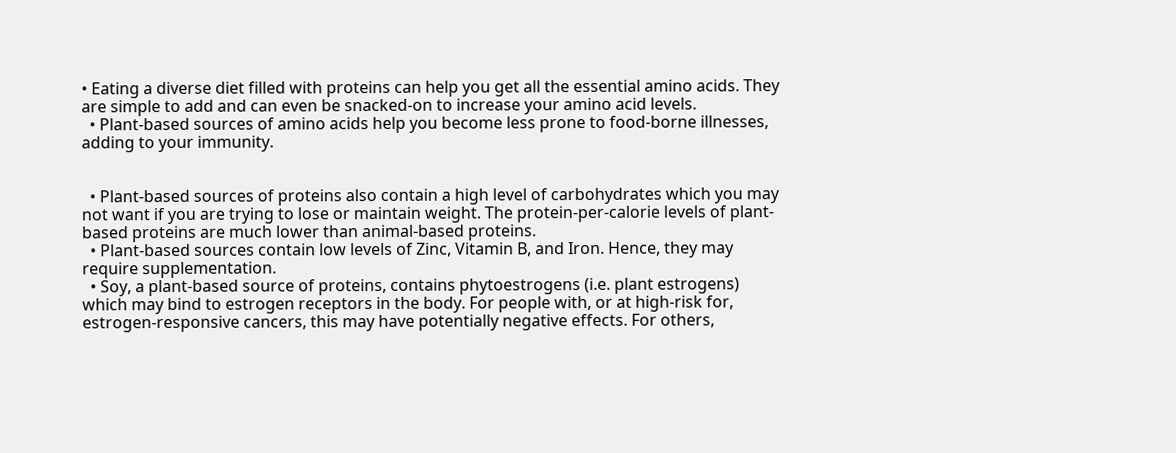• Eating a diverse diet filled with proteins can help you get all the essential amino acids. They are simple to add and can even be snacked-on to increase your amino acid levels.
  • Plant-based sources of amino acids help you become less prone to food-borne illnesses, adding to your immunity.


  • Plant-based sources of proteins also contain a high level of carbohydrates which you may not want if you are trying to lose or maintain weight. The protein-per-calorie levels of plant-based proteins are much lower than animal-based proteins.
  • Plant-based sources contain low levels of Zinc, Vitamin B, and Iron. Hence, they may require supplementation.
  • Soy, a plant-based source of proteins, contains phytoestrogens (i.e. plant estrogens) which may bind to estrogen receptors in the body. For people with, or at high-risk for, estrogen-responsive cancers, this may have potentially negative effects. For others,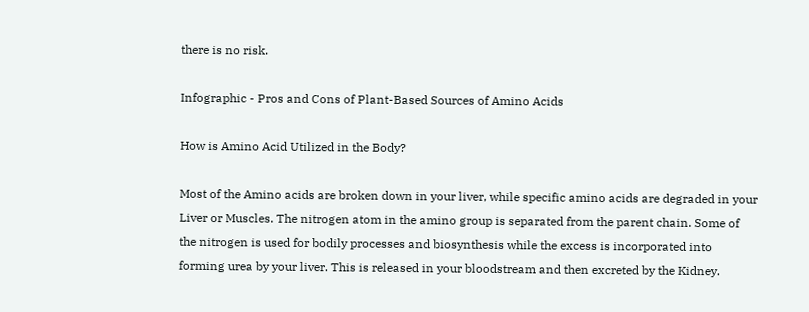there is no risk.

Infographic - Pros and Cons of Plant-Based Sources of Amino Acids

How is Amino Acid Utilized in the Body?

Most of the Amino acids are broken down in your liver, while specific amino acids are degraded in your Liver or Muscles. The nitrogen atom in the amino group is separated from the parent chain. Some of the nitrogen is used for bodily processes and biosynthesis while the excess is incorporated into forming urea by your liver. This is released in your bloodstream and then excreted by the Kidney.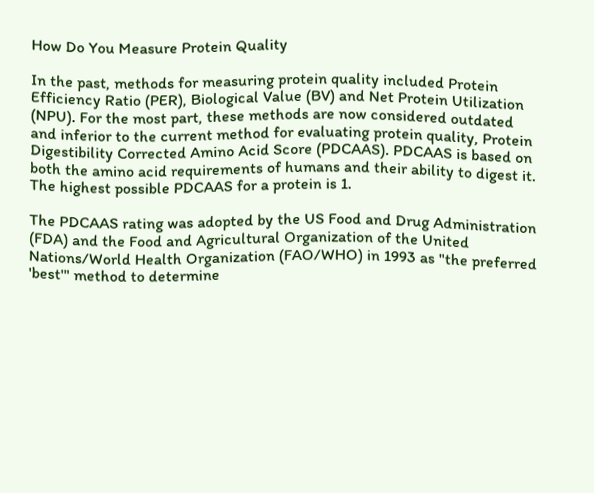How Do You Measure Protein Quality

In the past, methods for measuring protein quality included Protein Efficiency Ratio (PER), Biological Value (BV) and Net Protein Utilization (NPU). For the most part, these methods are now considered outdated and inferior to the current method for evaluating protein quality, Protein Digestibility Corrected Amino Acid Score (PDCAAS). PDCAAS is based on both the amino acid requirements of humans and their ability to digest it. The highest possible PDCAAS for a protein is 1.

The PDCAAS rating was adopted by the US Food and Drug Administration (FDA) and the Food and Agricultural Organization of the United Nations/World Health Organization (FAO/WHO) in 1993 as "the preferred 'best'" method to determine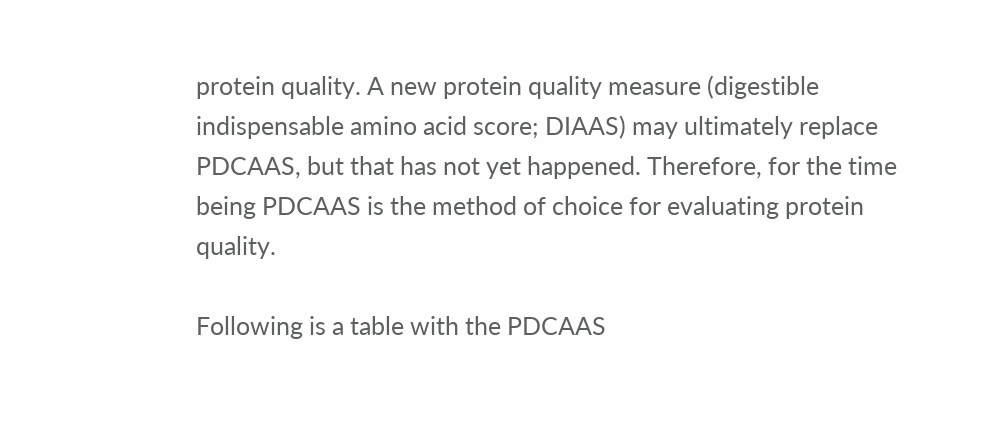protein quality. A new protein quality measure (digestible indispensable amino acid score; DIAAS) may ultimately replace PDCAAS, but that has not yet happened. Therefore, for the time being PDCAAS is the method of choice for evaluating protein quality.

Following is a table with the PDCAAS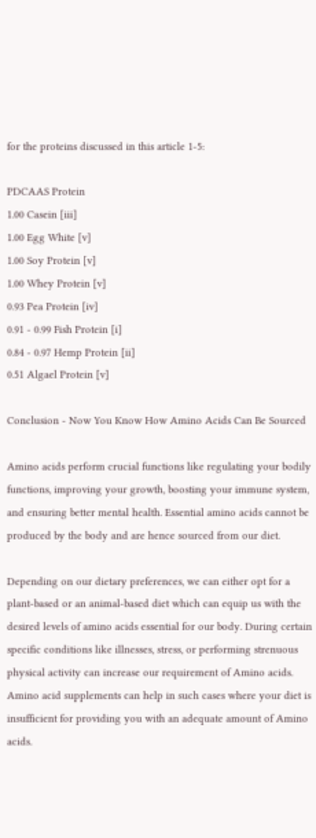for the proteins discussed in this article 1-5:

PDCAAS Protein
1.00 Casein [iii]
1.00 Egg White [v]
1.00 Soy Protein [v]
1.00 Whey Protein [v]
0.93 Pea Protein [iv]
0.91 - 0.99 Fish Protein [i]
0.84 - 0.97 Hemp Protein [ii]
0.51 Algael Protein [v]

Conclusion - Now You Know How Amino Acids Can Be Sourced

Amino acids perform crucial functions like regulating your bodily functions, improving your growth, boosting your immune system, and ensuring better mental health. Essential amino acids cannot be produced by the body and are hence sourced from our diet.

Depending on our dietary preferences, we can either opt for a plant-based or an animal-based diet which can equip us with the desired levels of amino acids essential for our body. During certain specific conditions like illnesses, stress, or performing strenuous physical activity can increase our requirement of Amino acids. Amino acid supplements can help in such cases where your diet is insufficient for providing you with an adequate amount of Amino acids.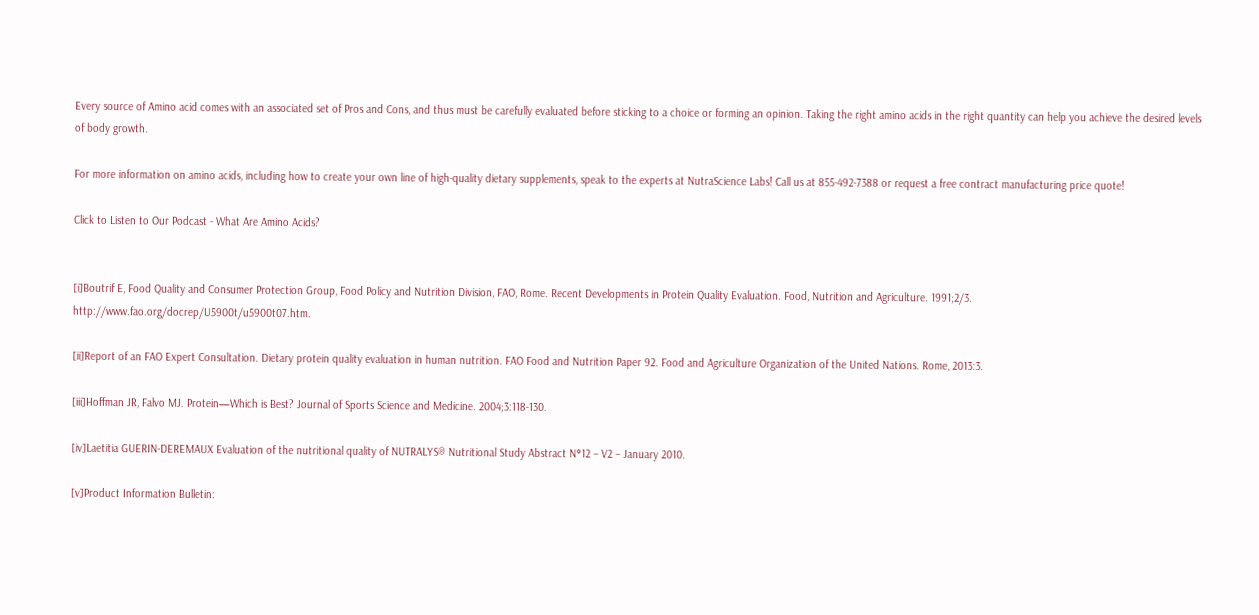Every source of Amino acid comes with an associated set of Pros and Cons, and thus must be carefully evaluated before sticking to a choice or forming an opinion. Taking the right amino acids in the right quantity can help you achieve the desired levels of body growth.

For more information on amino acids, including how to create your own line of high-quality dietary supplements, speak to the experts at NutraScience Labs! Call us at 855-492-7388 or request a free contract manufacturing price quote!

Click to Listen to Our Podcast - What Are Amino Acids?


[i]Boutrif E, Food Quality and Consumer Protection Group, Food Policy and Nutrition Division, FAO, Rome. Recent Developments in Protein Quality Evaluation. Food, Nutrition and Agriculture. 1991;2/3. http://www.fao.org/docrep/U5900t/u5900t07.htm.

[ii]Report of an FAO Expert Consultation. Dietary protein quality evaluation in human nutrition. FAO Food and Nutrition Paper 92. Food and Agriculture Organization of the United Nations. Rome, 2013:3.

[iii]Hoffman JR, Falvo MJ. Protein—Which is Best? Journal of Sports Science and Medicine. 2004;3:118-130.

[iv]Laetitia GUERIN-DEREMAUX Evaluation of the nutritional quality of NUTRALYS® Nutritional Study Abstract N°12 – V2 – January 2010.

[v]Product Information Bulletin: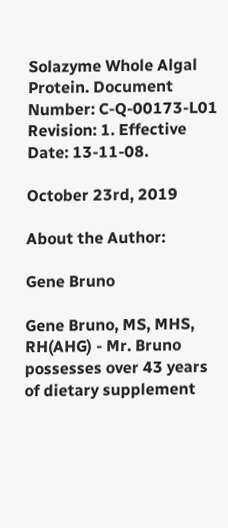Solazyme Whole Algal Protein. Document Number: C-Q-00173-L01 Revision: 1. Effective Date: 13-11-08.

October 23rd, 2019

About the Author:

Gene Bruno

Gene Bruno, MS, MHS, RH(AHG) - Mr. Bruno possesses over 43 years of dietary supplement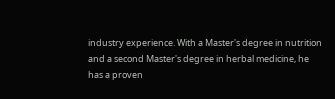industry experience. With a Master's degree in nutrition and a second Master's degree in herbal medicine, he has a proven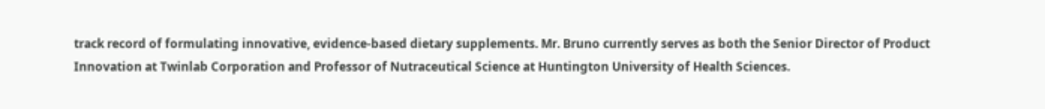track record of formulating innovative, evidence-based dietary supplements. Mr. Bruno currently serves as both the Senior Director of Product Innovation at Twinlab Corporation and Professor of Nutraceutical Science at Huntington University of Health Sciences.